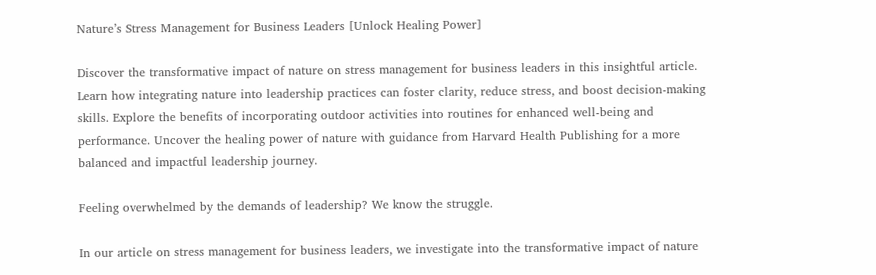Nature’s Stress Management for Business Leaders [Unlock Healing Power]

Discover the transformative impact of nature on stress management for business leaders in this insightful article. Learn how integrating nature into leadership practices can foster clarity, reduce stress, and boost decision-making skills. Explore the benefits of incorporating outdoor activities into routines for enhanced well-being and performance. Uncover the healing power of nature with guidance from Harvard Health Publishing for a more balanced and impactful leadership journey.

Feeling overwhelmed by the demands of leadership? We know the struggle.

In our article on stress management for business leaders, we investigate into the transformative impact of nature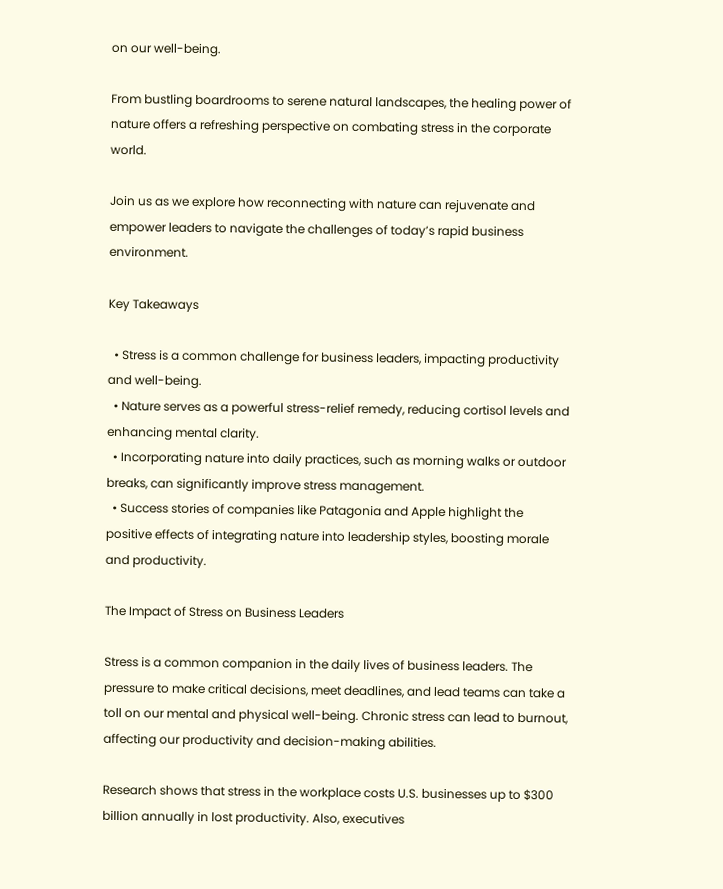on our well-being.

From bustling boardrooms to serene natural landscapes, the healing power of nature offers a refreshing perspective on combating stress in the corporate world.

Join us as we explore how reconnecting with nature can rejuvenate and empower leaders to navigate the challenges of today’s rapid business environment.

Key Takeaways

  • Stress is a common challenge for business leaders, impacting productivity and well-being.
  • Nature serves as a powerful stress-relief remedy, reducing cortisol levels and enhancing mental clarity.
  • Incorporating nature into daily practices, such as morning walks or outdoor breaks, can significantly improve stress management.
  • Success stories of companies like Patagonia and Apple highlight the positive effects of integrating nature into leadership styles, boosting morale and productivity.

The Impact of Stress on Business Leaders

Stress is a common companion in the daily lives of business leaders. The pressure to make critical decisions, meet deadlines, and lead teams can take a toll on our mental and physical well-being. Chronic stress can lead to burnout, affecting our productivity and decision-making abilities.

Research shows that stress in the workplace costs U.S. businesses up to $300 billion annually in lost productivity. Also, executives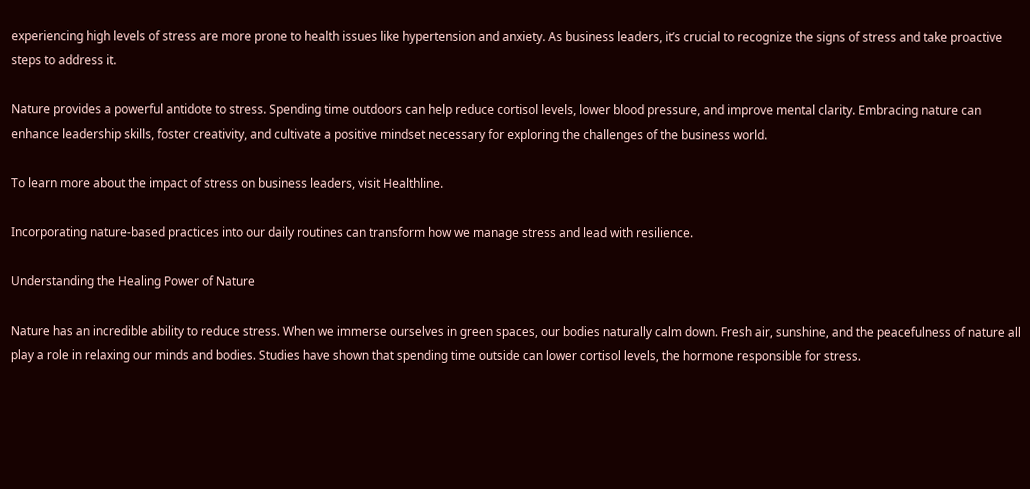experiencing high levels of stress are more prone to health issues like hypertension and anxiety. As business leaders, it’s crucial to recognize the signs of stress and take proactive steps to address it.

Nature provides a powerful antidote to stress. Spending time outdoors can help reduce cortisol levels, lower blood pressure, and improve mental clarity. Embracing nature can enhance leadership skills, foster creativity, and cultivate a positive mindset necessary for exploring the challenges of the business world.

To learn more about the impact of stress on business leaders, visit Healthline.

Incorporating nature-based practices into our daily routines can transform how we manage stress and lead with resilience.

Understanding the Healing Power of Nature

Nature has an incredible ability to reduce stress. When we immerse ourselves in green spaces, our bodies naturally calm down. Fresh air, sunshine, and the peacefulness of nature all play a role in relaxing our minds and bodies. Studies have shown that spending time outside can lower cortisol levels, the hormone responsible for stress.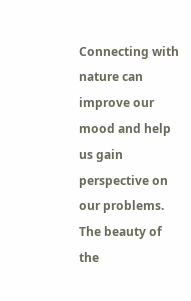Connecting with nature can improve our mood and help us gain perspective on our problems. The beauty of the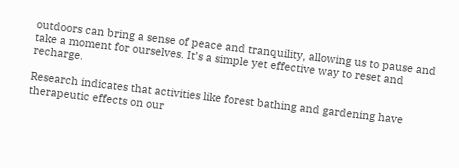outdoors can bring a sense of peace and tranquility, allowing us to pause and take a moment for ourselves. It’s a simple yet effective way to reset and recharge.

Research indicates that activities like forest bathing and gardening have therapeutic effects on our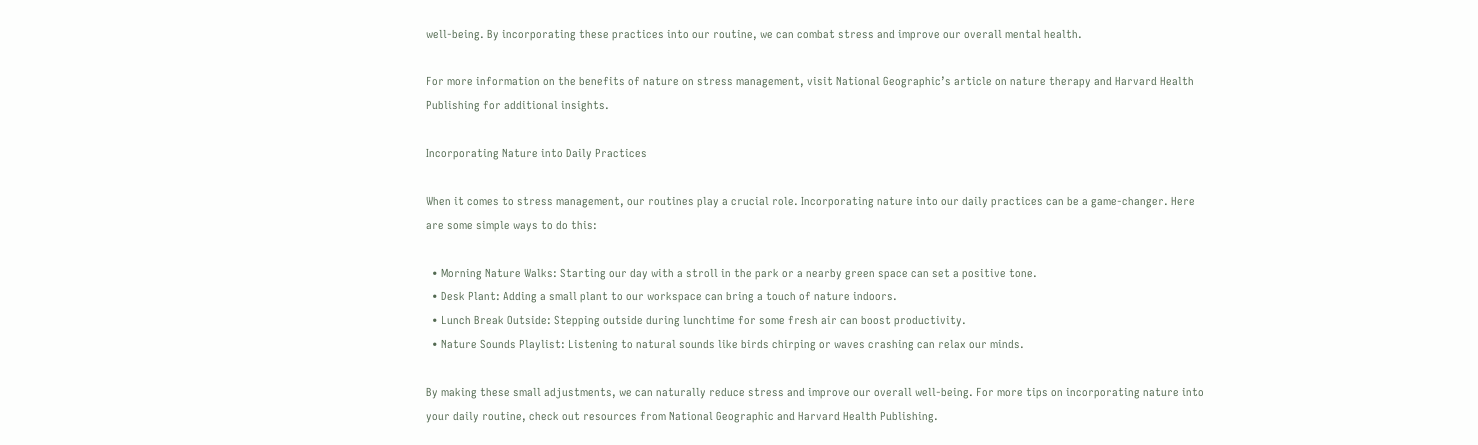well-being. By incorporating these practices into our routine, we can combat stress and improve our overall mental health.

For more information on the benefits of nature on stress management, visit National Geographic’s article on nature therapy and Harvard Health Publishing for additional insights.

Incorporating Nature into Daily Practices

When it comes to stress management, our routines play a crucial role. Incorporating nature into our daily practices can be a game-changer. Here are some simple ways to do this:

  • Morning Nature Walks: Starting our day with a stroll in the park or a nearby green space can set a positive tone.
  • Desk Plant: Adding a small plant to our workspace can bring a touch of nature indoors.
  • Lunch Break Outside: Stepping outside during lunchtime for some fresh air can boost productivity.
  • Nature Sounds Playlist: Listening to natural sounds like birds chirping or waves crashing can relax our minds.

By making these small adjustments, we can naturally reduce stress and improve our overall well-being. For more tips on incorporating nature into your daily routine, check out resources from National Geographic and Harvard Health Publishing.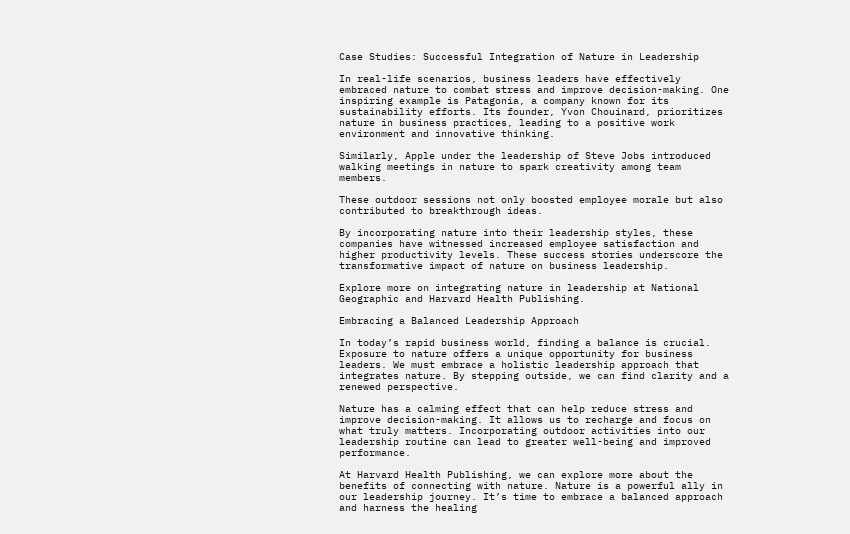Case Studies: Successful Integration of Nature in Leadership

In real-life scenarios, business leaders have effectively embraced nature to combat stress and improve decision-making. One inspiring example is Patagonia, a company known for its sustainability efforts. Its founder, Yvon Chouinard, prioritizes nature in business practices, leading to a positive work environment and innovative thinking.

Similarly, Apple under the leadership of Steve Jobs introduced walking meetings in nature to spark creativity among team members.

These outdoor sessions not only boosted employee morale but also contributed to breakthrough ideas.

By incorporating nature into their leadership styles, these companies have witnessed increased employee satisfaction and higher productivity levels. These success stories underscore the transformative impact of nature on business leadership.

Explore more on integrating nature in leadership at National Geographic and Harvard Health Publishing.

Embracing a Balanced Leadership Approach

In today’s rapid business world, finding a balance is crucial. Exposure to nature offers a unique opportunity for business leaders. We must embrace a holistic leadership approach that integrates nature. By stepping outside, we can find clarity and a renewed perspective.

Nature has a calming effect that can help reduce stress and improve decision-making. It allows us to recharge and focus on what truly matters. Incorporating outdoor activities into our leadership routine can lead to greater well-being and improved performance.

At Harvard Health Publishing, we can explore more about the benefits of connecting with nature. Nature is a powerful ally in our leadership journey. It’s time to embrace a balanced approach and harness the healing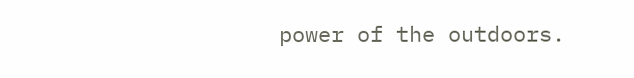power of the outdoors.